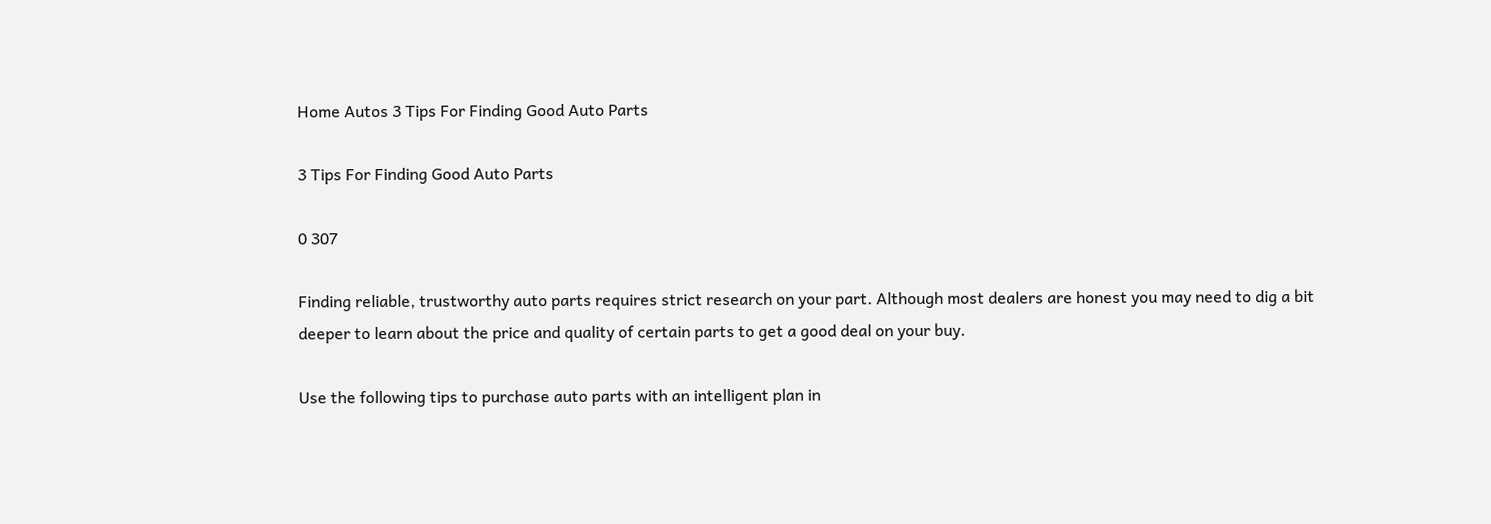Home Autos 3 Tips For Finding Good Auto Parts

3 Tips For Finding Good Auto Parts

0 307

Finding reliable, trustworthy auto parts requires strict research on your part. Although most dealers are honest you may need to dig a bit deeper to learn about the price and quality of certain parts to get a good deal on your buy.

Use the following tips to purchase auto parts with an intelligent plan in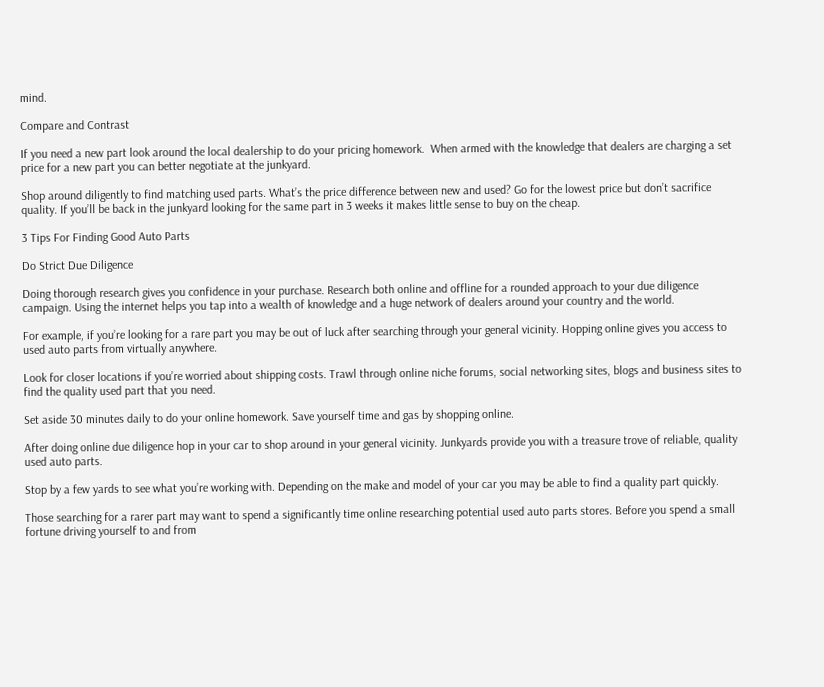mind.

Compare and Contrast

If you need a new part look around the local dealership to do your pricing homework.  When armed with the knowledge that dealers are charging a set price for a new part you can better negotiate at the junkyard.

Shop around diligently to find matching used parts. What’s the price difference between new and used? Go for the lowest price but don’t sacrifice quality. If you’ll be back in the junkyard looking for the same part in 3 weeks it makes little sense to buy on the cheap.

3 Tips For Finding Good Auto Parts

Do Strict Due Diligence

Doing thorough research gives you confidence in your purchase. Research both online and offline for a rounded approach to your due diligence campaign. Using the internet helps you tap into a wealth of knowledge and a huge network of dealers around your country and the world.

For example, if you’re looking for a rare part you may be out of luck after searching through your general vicinity. Hopping online gives you access to used auto parts from virtually anywhere.

Look for closer locations if you’re worried about shipping costs. Trawl through online niche forums, social networking sites, blogs and business sites to find the quality used part that you need.

Set aside 30 minutes daily to do your online homework. Save yourself time and gas by shopping online.

After doing online due diligence hop in your car to shop around in your general vicinity. Junkyards provide you with a treasure trove of reliable, quality used auto parts.

Stop by a few yards to see what you’re working with. Depending on the make and model of your car you may be able to find a quality part quickly.

Those searching for a rarer part may want to spend a significantly time online researching potential used auto parts stores. Before you spend a small fortune driving yourself to and from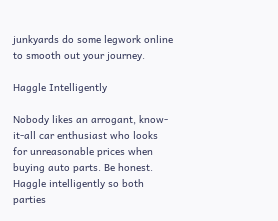junkyards do some legwork online to smooth out your journey.

Haggle Intelligently

Nobody likes an arrogant, know-it-all car enthusiast who looks for unreasonable prices when buying auto parts. Be honest. Haggle intelligently so both parties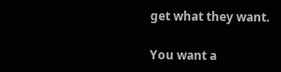get what they want.

You want a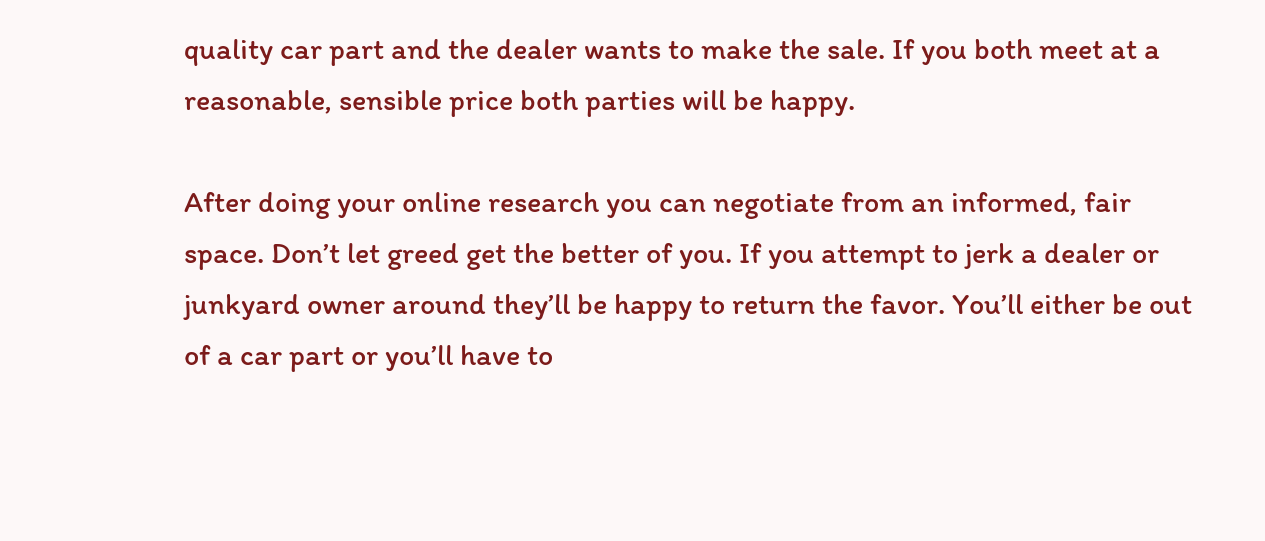quality car part and the dealer wants to make the sale. If you both meet at a reasonable, sensible price both parties will be happy.

After doing your online research you can negotiate from an informed, fair space. Don’t let greed get the better of you. If you attempt to jerk a dealer or junkyard owner around they’ll be happy to return the favor. You’ll either be out of a car part or you’ll have to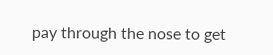pay through the nose to get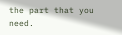the part that you need.